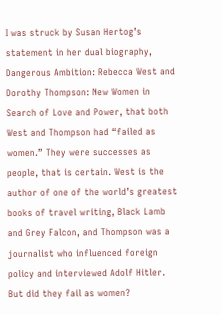I was struck by Susan Hertog’s statement in her dual biography, Dangerous Ambition: Rebecca West and Dorothy Thompson: New Women in Search of Love and Power, that both West and Thompson had “failed as women.” They were successes as people, that is certain. West is the author of one of the world’s greatest books of travel writing, Black Lamb and Grey Falcon, and Thompson was a journalist who influenced foreign policy and interviewed Adolf Hitler. But did they fail as women?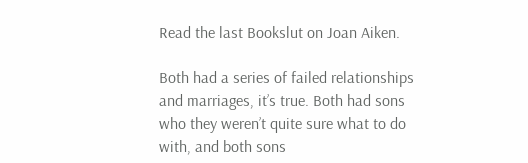Read the last Bookslut on Joan Aiken.

Both had a series of failed relationships and marriages, it’s true. Both had sons who they weren’t quite sure what to do with, and both sons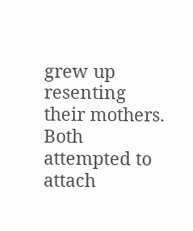grew up resenting their mothers. Both attempted to attach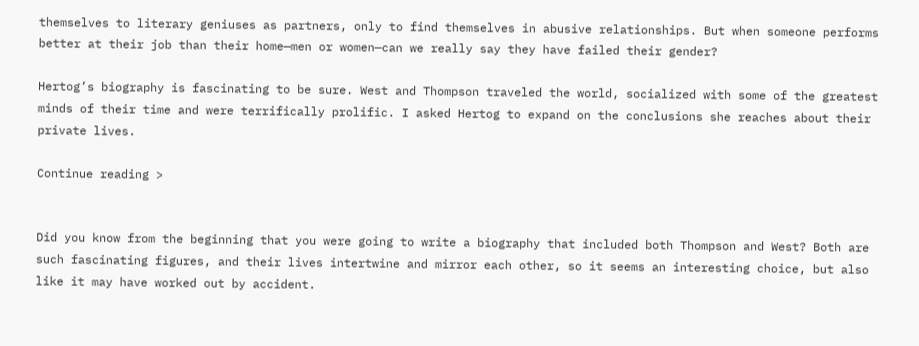themselves to literary geniuses as partners, only to find themselves in abusive relationships. But when someone performs better at their job than their home—men or women—can we really say they have failed their gender?

Hertog’s biography is fascinating to be sure. West and Thompson traveled the world, socialized with some of the greatest minds of their time and were terrifically prolific. I asked Hertog to expand on the conclusions she reaches about their private lives.

Continue reading >


Did you know from the beginning that you were going to write a biography that included both Thompson and West? Both are such fascinating figures, and their lives intertwine and mirror each other, so it seems an interesting choice, but also like it may have worked out by accident.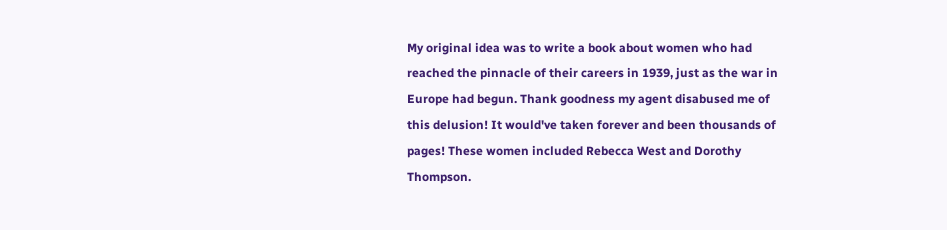My original idea was to write a book about women who had reached the pinnacle of their careers in 1939, just as the war in Europe had begun. Thank goodness my agent disabused me of this delusion! It would've taken forever and been thousands of pages! These women included Rebecca West and Dorothy Thompson.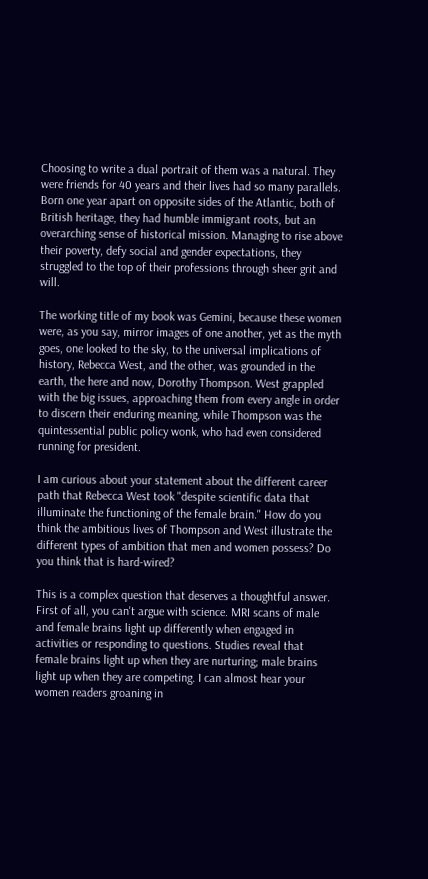Choosing to write a dual portrait of them was a natural. They were friends for 40 years and their lives had so many parallels. Born one year apart on opposite sides of the Atlantic, both of British heritage, they had humble immigrant roots, but an overarching sense of historical mission. Managing to rise above their poverty, defy social and gender expectations, they struggled to the top of their professions through sheer grit and will.

The working title of my book was Gemini, because these women were, as you say, mirror images of one another, yet as the myth goes, one looked to the sky, to the universal implications of history, Rebecca West, and the other, was grounded in the earth, the here and now, Dorothy Thompson. West grappled with the big issues, approaching them from every angle in order to discern their enduring meaning, while Thompson was the quintessential public policy wonk, who had even considered running for president.

I am curious about your statement about the different career path that Rebecca West took "despite scientific data that illuminate the functioning of the female brain." How do you think the ambitious lives of Thompson and West illustrate the different types of ambition that men and women possess? Do you think that is hard-wired?

This is a complex question that deserves a thoughtful answer. First of all, you can't argue with science. MRI scans of male and female brains light up differently when engaged in activities or responding to questions. Studies reveal that female brains light up when they are nurturing; male brains light up when they are competing. I can almost hear your women readers groaning in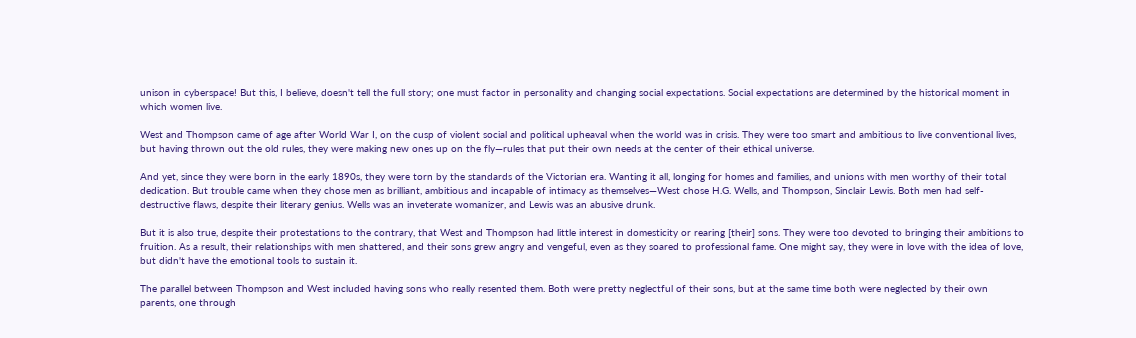unison in cyberspace! But this, I believe, doesn't tell the full story; one must factor in personality and changing social expectations. Social expectations are determined by the historical moment in which women live.

West and Thompson came of age after World War I, on the cusp of violent social and political upheaval when the world was in crisis. They were too smart and ambitious to live conventional lives, but having thrown out the old rules, they were making new ones up on the fly—rules that put their own needs at the center of their ethical universe.

And yet, since they were born in the early 1890s, they were torn by the standards of the Victorian era. Wanting it all, longing for homes and families, and unions with men worthy of their total dedication. But trouble came when they chose men as brilliant, ambitious and incapable of intimacy as themselves—West chose H.G. Wells, and Thompson, Sinclair Lewis. Both men had self-destructive flaws, despite their literary genius. Wells was an inveterate womanizer, and Lewis was an abusive drunk.

But it is also true, despite their protestations to the contrary, that West and Thompson had little interest in domesticity or rearing [their] sons. They were too devoted to bringing their ambitions to fruition. As a result, their relationships with men shattered, and their sons grew angry and vengeful, even as they soared to professional fame. One might say, they were in love with the idea of love, but didn't have the emotional tools to sustain it.

The parallel between Thompson and West included having sons who really resented them. Both were pretty neglectful of their sons, but at the same time both were neglected by their own parents, one through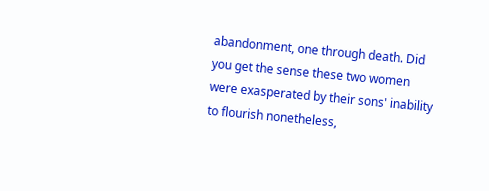abandonment, one through death. Did you get the sense these two women were exasperated by their sons' inability to flourish nonetheless,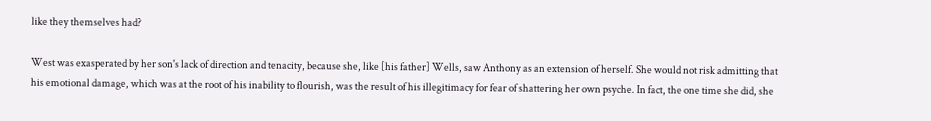like they themselves had?

West was exasperated by her son's lack of direction and tenacity, because she, like [his father] Wells, saw Anthony as an extension of herself. She would not risk admitting that his emotional damage, which was at the root of his inability to flourish, was the result of his illegitimacy for fear of shattering her own psyche. In fact, the one time she did, she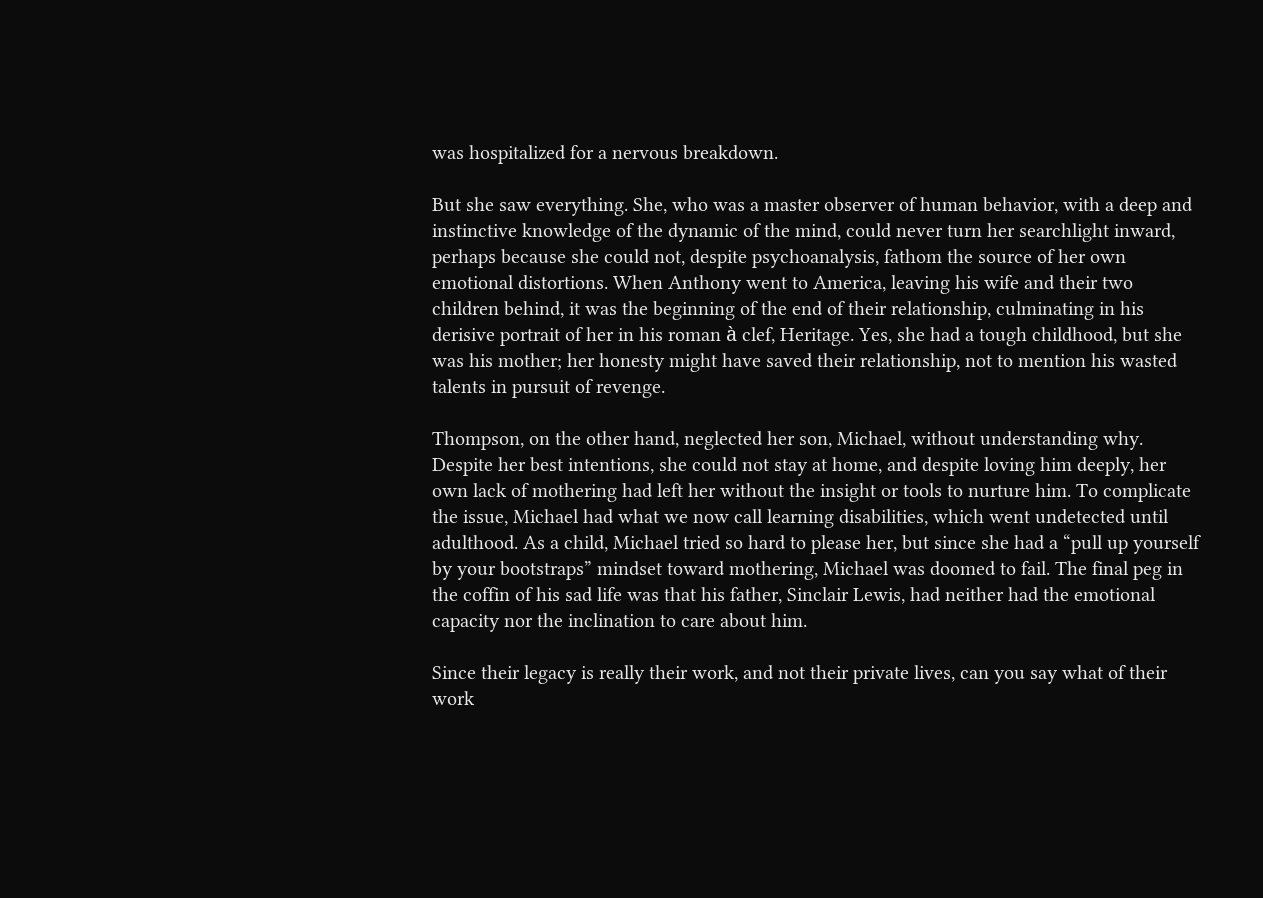was hospitalized for a nervous breakdown.

But she saw everything. She, who was a master observer of human behavior, with a deep and instinctive knowledge of the dynamic of the mind, could never turn her searchlight inward, perhaps because she could not, despite psychoanalysis, fathom the source of her own emotional distortions. When Anthony went to America, leaving his wife and their two children behind, it was the beginning of the end of their relationship, culminating in his derisive portrait of her in his roman à clef, Heritage. Yes, she had a tough childhood, but she was his mother; her honesty might have saved their relationship, not to mention his wasted talents in pursuit of revenge.

Thompson, on the other hand, neglected her son, Michael, without understanding why. Despite her best intentions, she could not stay at home, and despite loving him deeply, her own lack of mothering had left her without the insight or tools to nurture him. To complicate the issue, Michael had what we now call learning disabilities, which went undetected until adulthood. As a child, Michael tried so hard to please her, but since she had a “pull up yourself by your bootstraps” mindset toward mothering, Michael was doomed to fail. The final peg in the coffin of his sad life was that his father, Sinclair Lewis, had neither had the emotional capacity nor the inclination to care about him.

Since their legacy is really their work, and not their private lives, can you say what of their work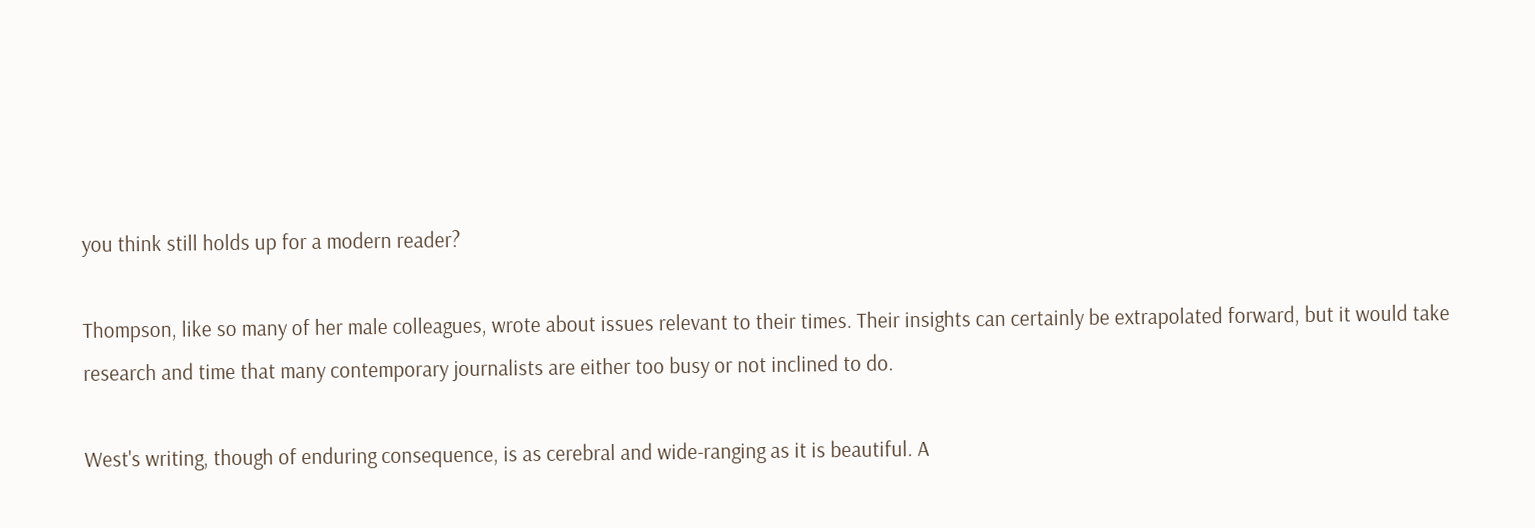you think still holds up for a modern reader?

Thompson, like so many of her male colleagues, wrote about issues relevant to their times. Their insights can certainly be extrapolated forward, but it would take research and time that many contemporary journalists are either too busy or not inclined to do.

West's writing, though of enduring consequence, is as cerebral and wide-ranging as it is beautiful. A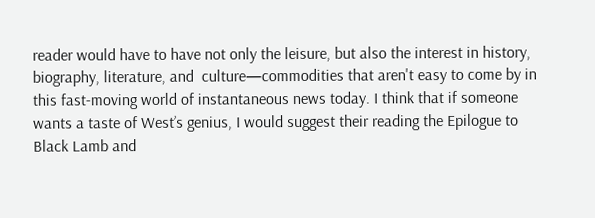reader would have to have not only the leisure, but also the interest in history, biography, literature, and  culture—commodities that aren't easy to come by in this fast-moving world of instantaneous news today. I think that if someone wants a taste of West’s genius, I would suggest their reading the Epilogue to Black Lamb and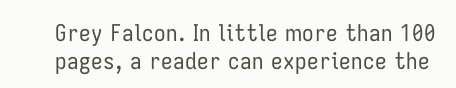Grey Falcon. In little more than 100 pages, a reader can experience the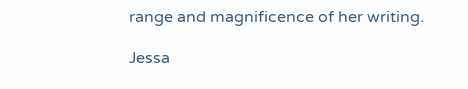range and magnificence of her writing.

Jessa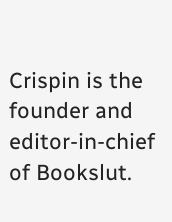Crispin is the founder and editor-in-chief of Bookslut.